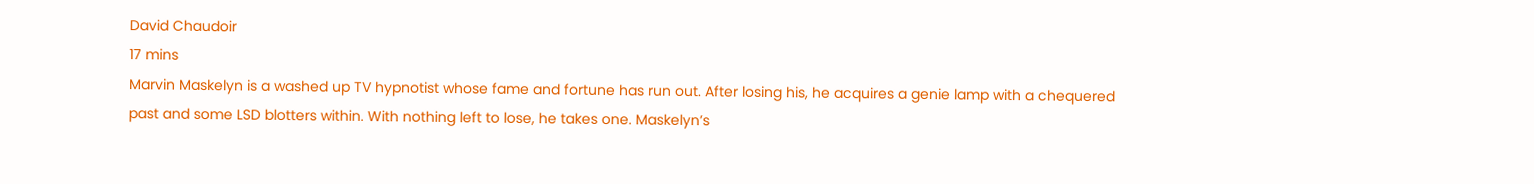David Chaudoir
17 mins
Marvin Maskelyn is a washed up TV hypnotist whose fame and fortune has run out. After losing his, he acquires a genie lamp with a chequered past and some LSD blotters within. With nothing left to lose, he takes one. Maskelyn’s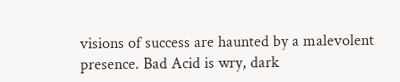visions of success are haunted by a malevolent presence. Bad Acid is wry, dark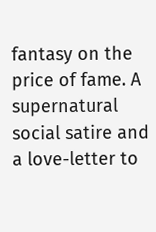fantasy on the price of fame. A supernatural social satire and a love-letter to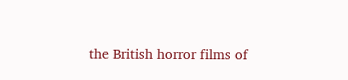the British horror films of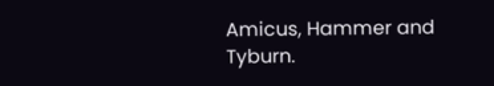Amicus, Hammer and Tyburn.